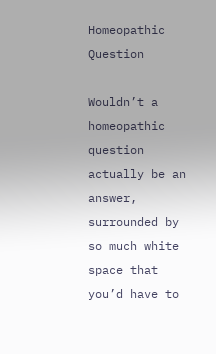Homeopathic Question

Wouldn’t a homeopathic question actually be an answer, surrounded by so much white space that you’d have to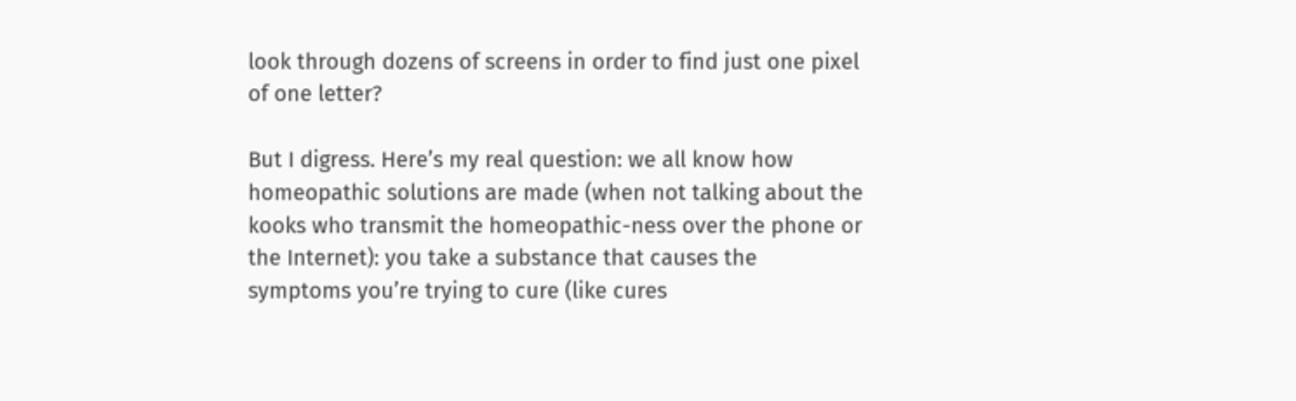look through dozens of screens in order to find just one pixel of one letter?

But I digress. Here’s my real question: we all know how homeopathic solutions are made (when not talking about the kooks who transmit the homeopathic-ness over the phone or the Internet): you take a substance that causes the symptoms you’re trying to cure (like cures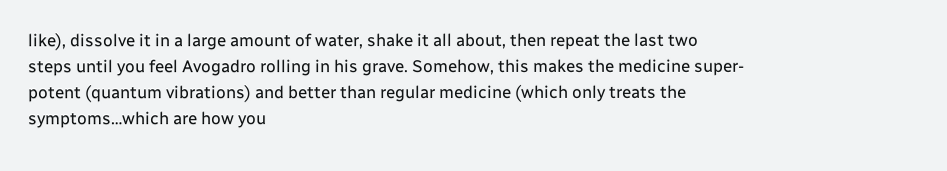like), dissolve it in a large amount of water, shake it all about, then repeat the last two steps until you feel Avogadro rolling in his grave. Somehow, this makes the medicine super-potent (quantum vibrations) and better than regular medicine (which only treats the symptoms…which are how you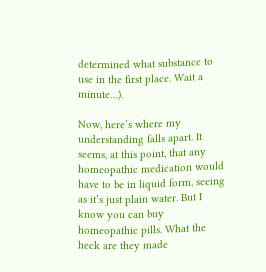determined what substance to use in the first place. Wait a minute…).

Now, here’s where my understanding falls apart. It seems, at this point, that any homeopathic medication would have to be in liquid form, seeing as it’s just plain water. But I know you can buy homeopathic pills. What the heck are they made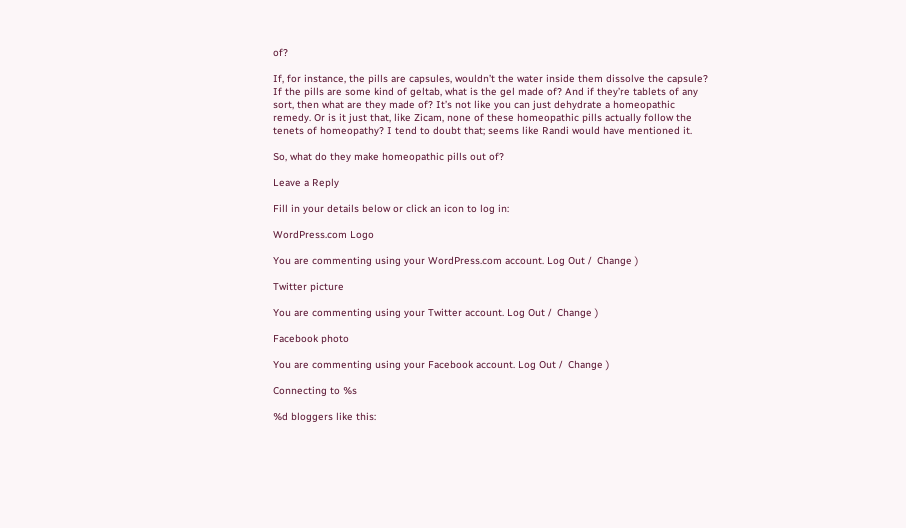of?

If, for instance, the pills are capsules, wouldn’t the water inside them dissolve the capsule? If the pills are some kind of geltab, what is the gel made of? And if they’re tablets of any sort, then what are they made of? It’s not like you can just dehydrate a homeopathic remedy. Or is it just that, like Zicam, none of these homeopathic pills actually follow the tenets of homeopathy? I tend to doubt that; seems like Randi would have mentioned it.

So, what do they make homeopathic pills out of?

Leave a Reply

Fill in your details below or click an icon to log in:

WordPress.com Logo

You are commenting using your WordPress.com account. Log Out /  Change )

Twitter picture

You are commenting using your Twitter account. Log Out /  Change )

Facebook photo

You are commenting using your Facebook account. Log Out /  Change )

Connecting to %s

%d bloggers like this: